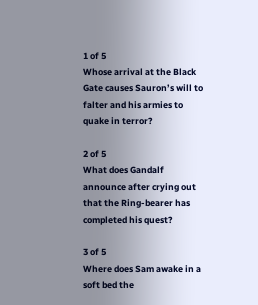1 of 5
Whose arrival at the Black Gate causes Sauron’s will to falter and his armies to quake in terror?

2 of 5
What does Gandalf announce after crying out that the Ring-bearer has completed his quest?

3 of 5
Where does Sam awake in a soft bed the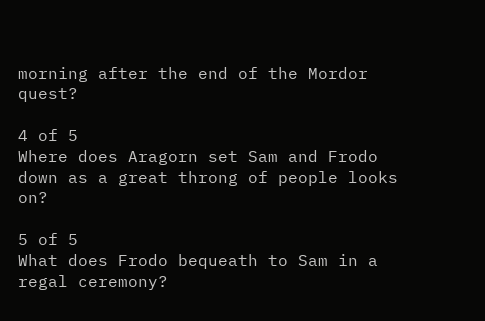morning after the end of the Mordor quest?

4 of 5
Where does Aragorn set Sam and Frodo down as a great throng of people looks on?

5 of 5
What does Frodo bequeath to Sam in a regal ceremony?